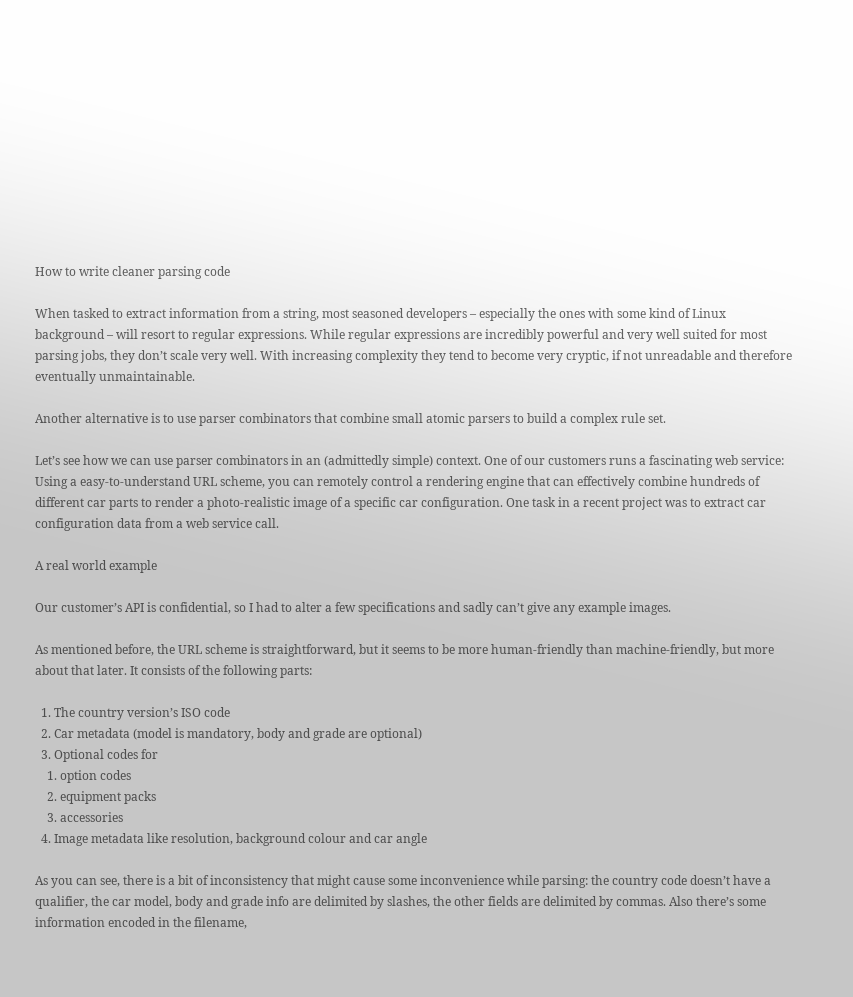How to write cleaner parsing code

When tasked to extract information from a string, most seasoned developers – especially the ones with some kind of Linux background – will resort to regular expressions. While regular expressions are incredibly powerful and very well suited for most parsing jobs, they don’t scale very well. With increasing complexity they tend to become very cryptic, if not unreadable and therefore eventually unmaintainable.

Another alternative is to use parser combinators that combine small atomic parsers to build a complex rule set.

Let’s see how we can use parser combinators in an (admittedly simple) context. One of our customers runs a fascinating web service: Using a easy-to-understand URL scheme, you can remotely control a rendering engine that can effectively combine hundreds of different car parts to render a photo-realistic image of a specific car configuration. One task in a recent project was to extract car configuration data from a web service call.

A real world example

Our customer’s API is confidential, so I had to alter a few specifications and sadly can’t give any example images.

As mentioned before, the URL scheme is straightforward, but it seems to be more human-friendly than machine-friendly, but more about that later. It consists of the following parts:

  1. The country version’s ISO code
  2. Car metadata (model is mandatory, body and grade are optional)
  3. Optional codes for
    1. option codes
    2. equipment packs
    3. accessories
  4. Image metadata like resolution, background colour and car angle

As you can see, there is a bit of inconsistency that might cause some inconvenience while parsing: the country code doesn’t have a qualifier, the car model, body and grade info are delimited by slashes, the other fields are delimited by commas. Also there’s some information encoded in the filename,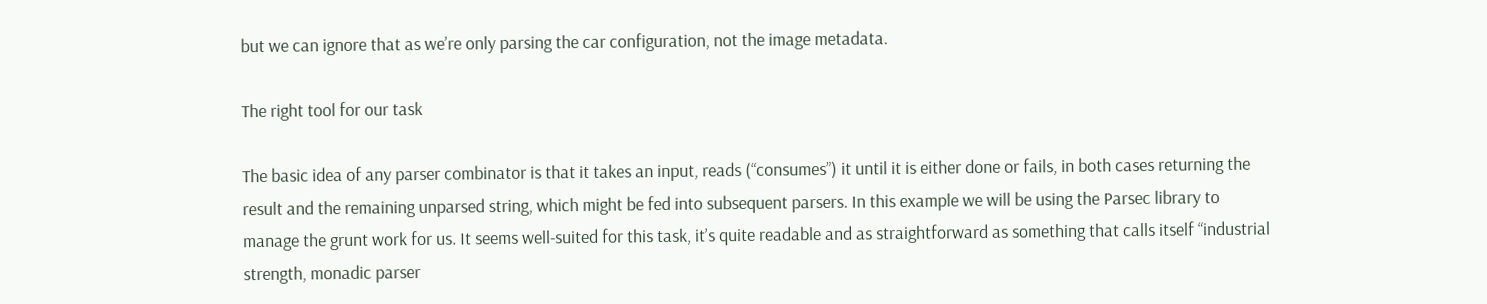but we can ignore that as we’re only parsing the car configuration, not the image metadata.

The right tool for our task

The basic idea of any parser combinator is that it takes an input, reads (“consumes”) it until it is either done or fails, in both cases returning the result and the remaining unparsed string, which might be fed into subsequent parsers. In this example we will be using the Parsec library to manage the grunt work for us. It seems well-suited for this task, it’s quite readable and as straightforward as something that calls itself “industrial strength, monadic parser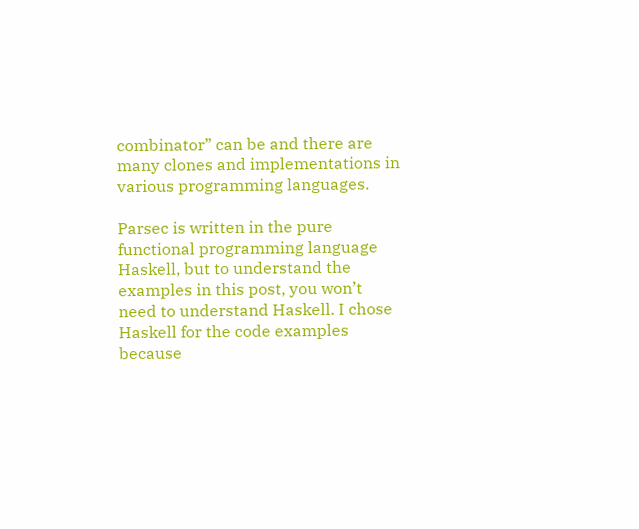combinator” can be and there are many clones and implementations in various programming languages.

Parsec is written in the pure functional programming language Haskell, but to understand the examples in this post, you won’t need to understand Haskell. I chose Haskell for the code examples because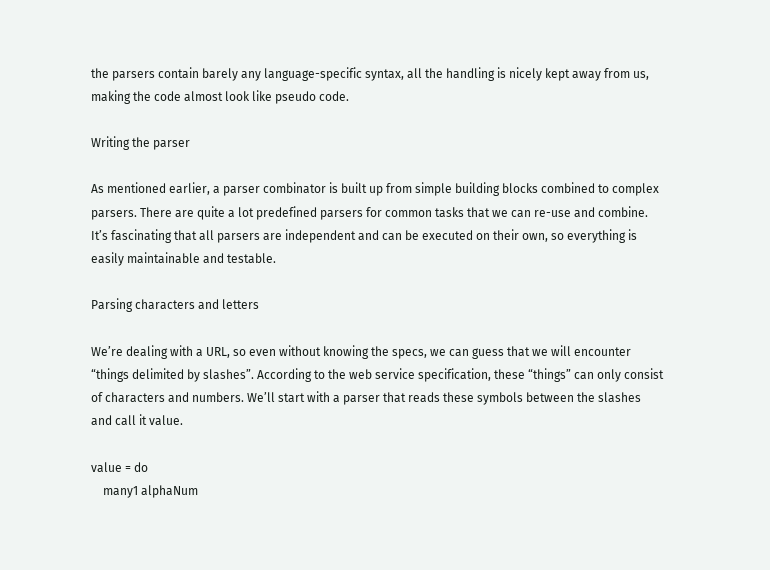the parsers contain barely any language-specific syntax, all the handling is nicely kept away from us, making the code almost look like pseudo code.

Writing the parser

As mentioned earlier, a parser combinator is built up from simple building blocks combined to complex parsers. There are quite a lot predefined parsers for common tasks that we can re-use and combine. It’s fascinating that all parsers are independent and can be executed on their own, so everything is easily maintainable and testable.

Parsing characters and letters

We’re dealing with a URL, so even without knowing the specs, we can guess that we will encounter “things delimited by slashes”. According to the web service specification, these “things” can only consist of characters and numbers. We’ll start with a parser that reads these symbols between the slashes and call it value.

value = do
    many1 alphaNum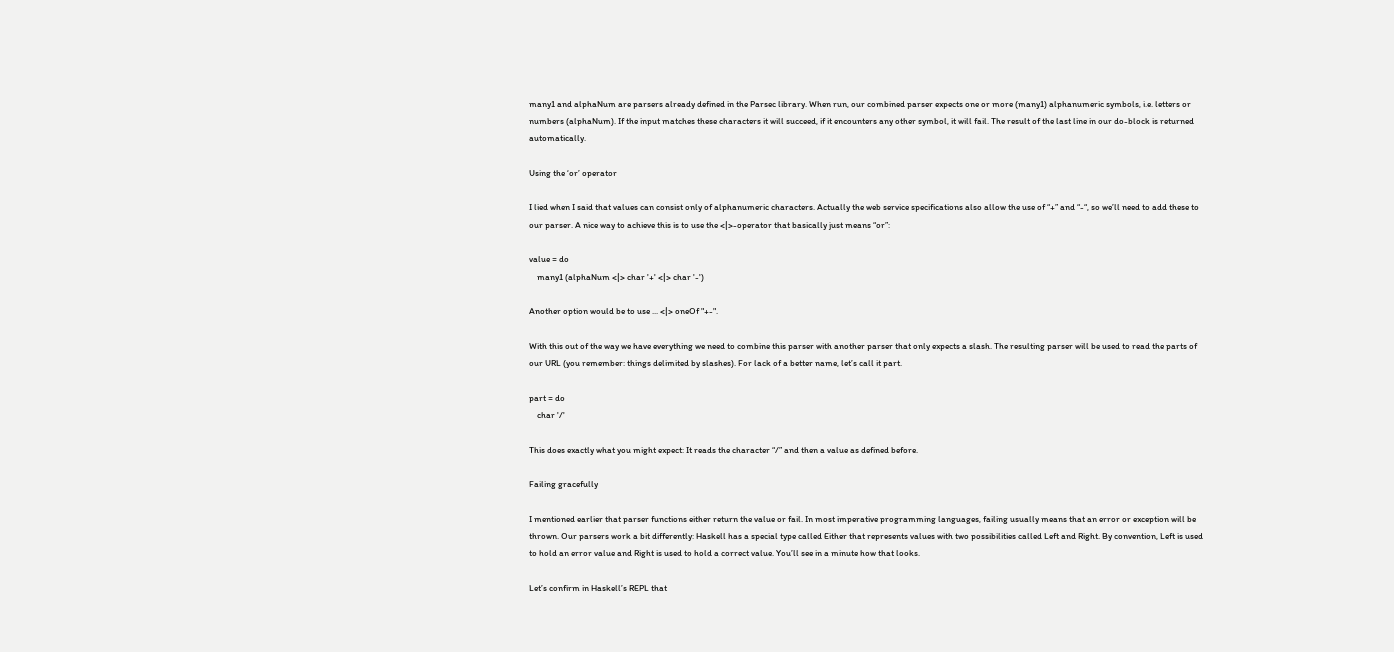many1 and alphaNum are parsers already defined in the Parsec library. When run, our combined parser expects one or more (many1) alphanumeric symbols, i.e. letters or numbers (alphaNum). If the input matches these characters it will succeed, if it encounters any other symbol, it will fail. The result of the last line in our do-block is returned automatically.

Using the ‘or’ operator

I lied when I said that values can consist only of alphanumeric characters. Actually the web service specifications also allow the use of “+” and “-“, so we’ll need to add these to our parser. A nice way to achieve this is to use the <|>-operator that basically just means “or”:

value = do
    many1 (alphaNum <|> char '+' <|> char '-')

Another option would be to use ... <|> oneOf "+-".

With this out of the way we have everything we need to combine this parser with another parser that only expects a slash. The resulting parser will be used to read the parts of our URL (you remember: things delimited by slashes). For lack of a better name, let’s call it part.

part = do
    char '/'

This does exactly what you might expect: It reads the character “/” and then a value as defined before.

Failing gracefully

I mentioned earlier that parser functions either return the value or fail. In most imperative programming languages, failing usually means that an error or exception will be thrown. Our parsers work a bit differently: Haskell has a special type called Either that represents values with two possibilities called Left and Right. By convention, Left is used to hold an error value and Right is used to hold a correct value. You’ll see in a minute how that looks.

Let’s confirm in Haskell’s REPL that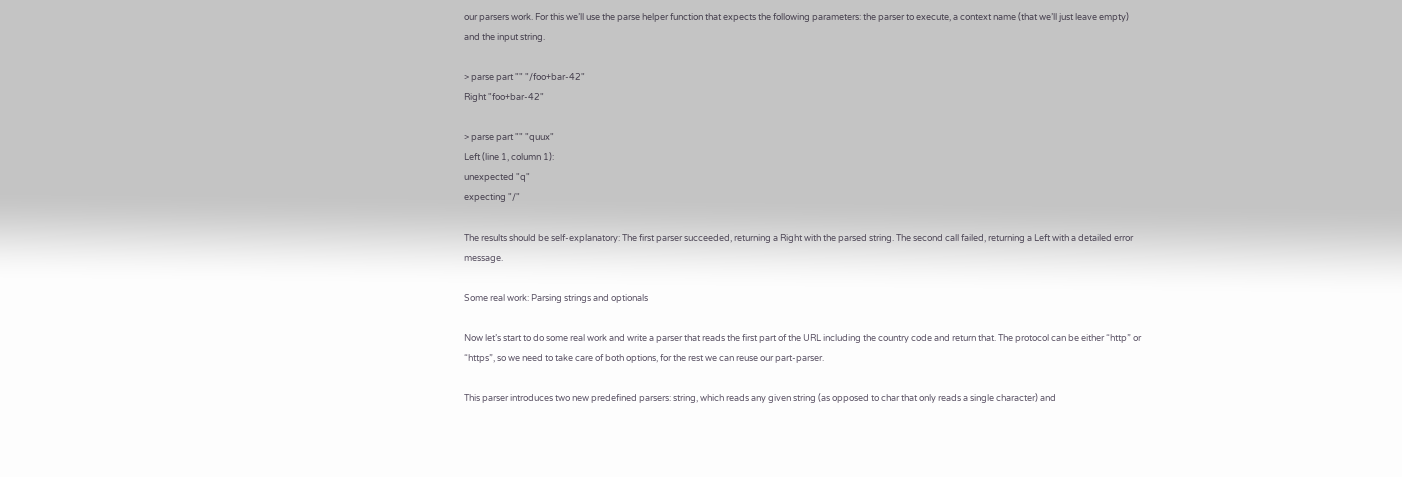our parsers work. For this we’ll use the parse helper function that expects the following parameters: the parser to execute, a context name (that we’ll just leave empty) and the input string.

> parse part "" "/foo+bar-42"
Right "foo+bar-42"

> parse part "" "quux"
Left (line 1, column 1):
unexpected "q"
expecting "/"

The results should be self-explanatory: The first parser succeeded, returning a Right with the parsed string. The second call failed, returning a Left with a detailed error message.

Some real work: Parsing strings and optionals

Now let’s start to do some real work and write a parser that reads the first part of the URL including the country code and return that. The protocol can be either “http” or “https”, so we need to take care of both options, for the rest we can reuse our part-parser.

This parser introduces two new predefined parsers: string, which reads any given string (as opposed to char that only reads a single character) and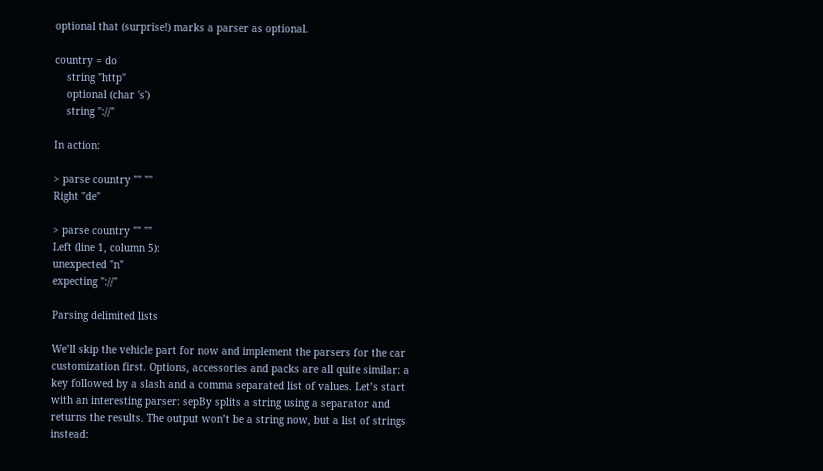optional that (surprise!) marks a parser as optional.

country = do
    string "http"
    optional (char 's')
    string "://"

In action:

> parse country "" ""
Right "de"

> parse country "" ""
Left (line 1, column 5):
unexpected "n"
expecting "://"

Parsing delimited lists

We’ll skip the vehicle part for now and implement the parsers for the car customization first. Options, accessories and packs are all quite similar: a key followed by a slash and a comma separated list of values. Let’s start with an interesting parser: sepBy splits a string using a separator and returns the results. The output won’t be a string now, but a list of strings instead: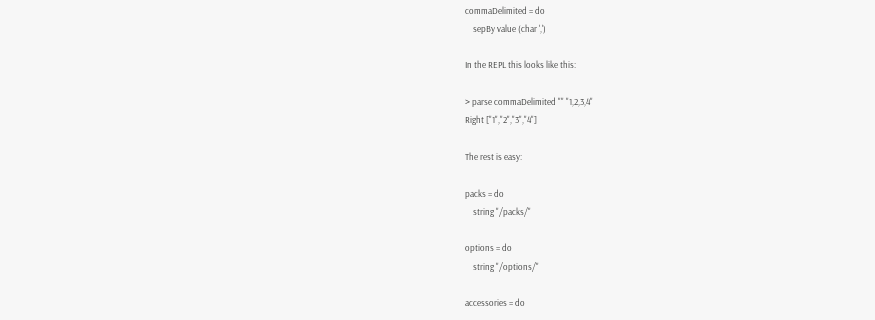commaDelimited = do
    sepBy value (char ',')

In the REPL this looks like this:

> parse commaDelimited "" "1,2,3,4"
Right ["1","2","3","4"]

The rest is easy:

packs = do
    string "/packs/"

options = do
    string "/options/"

accessories = do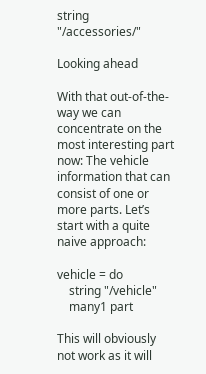string "/accessories/"

Looking ahead

With that out-of-the-way we can concentrate on the most interesting part now: The vehicle information that can consist of one or more parts. Let’s start with a quite naive approach:

vehicle = do
    string "/vehicle"
    many1 part

This will obviously not work as it will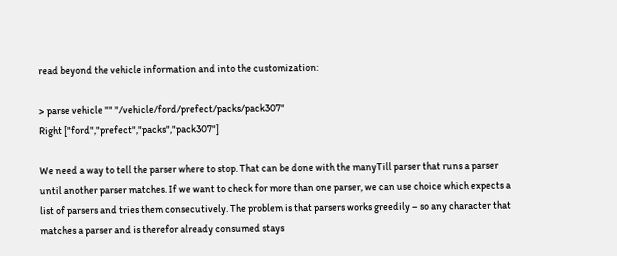read beyond the vehicle information and into the customization:

> parse vehicle "" "/vehicle/ford/prefect/packs/pack307"
Right ["ford","prefect","packs","pack307"]

We need a way to tell the parser where to stop. That can be done with the manyTill parser that runs a parser until another parser matches. If we want to check for more than one parser, we can use choice which expects a list of parsers and tries them consecutively. The problem is that parsers works greedily – so any character that matches a parser and is therefor already consumed stays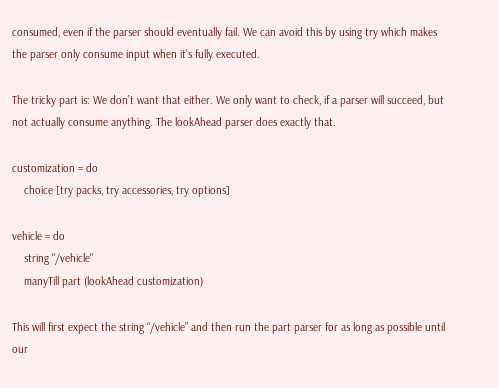consumed, even if the parser should eventually fail. We can avoid this by using try which makes the parser only consume input when it’s fully executed.

The tricky part is: We don’t want that either. We only want to check, if a parser will succeed, but not actually consume anything. The lookAhead parser does exactly that.

customization = do
    choice [try packs, try accessories, try options]

vehicle = do
    string "/vehicle"
    manyTill part (lookAhead customization)

This will first expect the string “/vehicle” and then run the part parser for as long as possible until our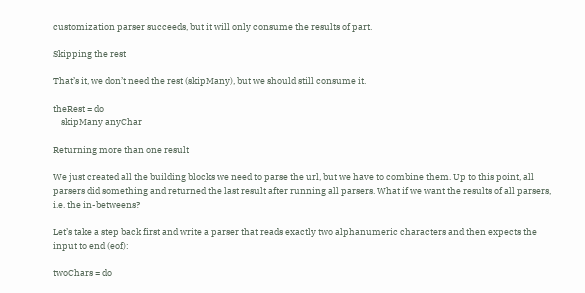customization parser succeeds, but it will only consume the results of part.

Skipping the rest

That’s it, we don’t need the rest (skipMany), but we should still consume it.

theRest = do
    skipMany anyChar

Returning more than one result

We just created all the building blocks we need to parse the url, but we have to combine them. Up to this point, all parsers did something and returned the last result after running all parsers. What if we want the results of all parsers, i.e. the in-betweens?

Let’s take a step back first and write a parser that reads exactly two alphanumeric characters and then expects the input to end (eof):

twoChars = do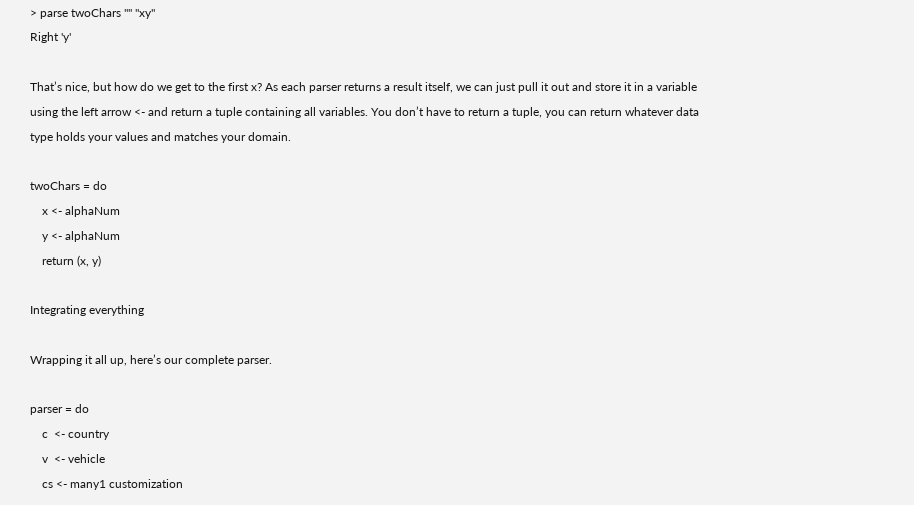> parse twoChars "" "xy"
Right 'y'

That’s nice, but how do we get to the first x? As each parser returns a result itself, we can just pull it out and store it in a variable using the left arrow <- and return a tuple containing all variables. You don’t have to return a tuple, you can return whatever data type holds your values and matches your domain.

twoChars = do
    x <- alphaNum
    y <- alphaNum
    return (x, y)

Integrating everything

Wrapping it all up, here’s our complete parser.

parser = do
    c  <- country
    v  <- vehicle
    cs <- many1 customization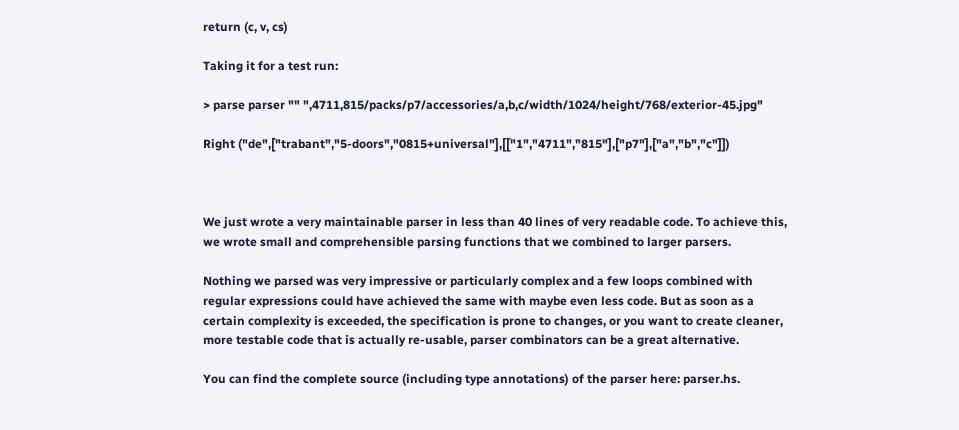return (c, v, cs)

Taking it for a test run:

> parse parser "" ",4711,815/packs/p7/accessories/a,b,c/width/1024/height/768/exterior-45.jpg"

Right ("de",["trabant","5-doors","0815+universal"],[["1","4711","815"],["p7"],["a","b","c"]])



We just wrote a very maintainable parser in less than 40 lines of very readable code. To achieve this, we wrote small and comprehensible parsing functions that we combined to larger parsers.

Nothing we parsed was very impressive or particularly complex and a few loops combined with regular expressions could have achieved the same with maybe even less code. But as soon as a certain complexity is exceeded, the specification is prone to changes, or you want to create cleaner, more testable code that is actually re-usable, parser combinators can be a great alternative.

You can find the complete source (including type annotations) of the parser here: parser.hs.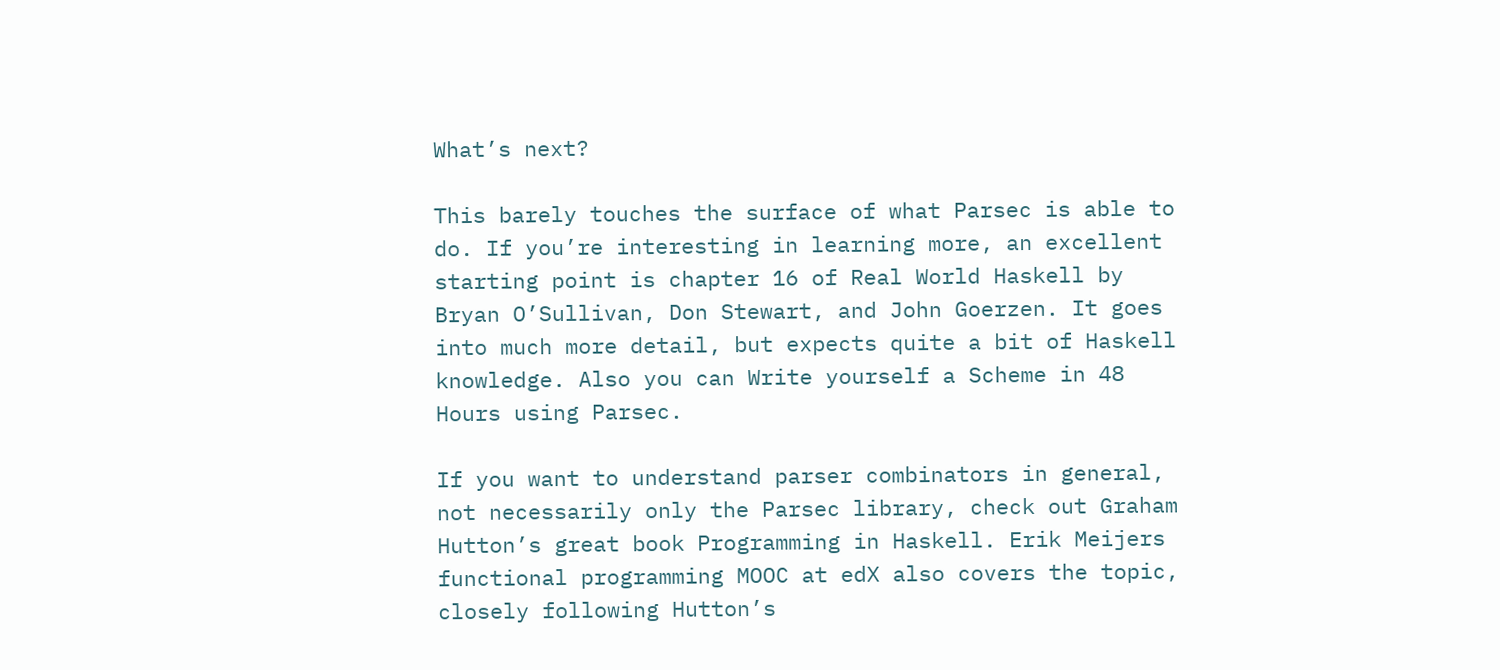What’s next?

This barely touches the surface of what Parsec is able to do. If you’re interesting in learning more, an excellent starting point is chapter 16 of Real World Haskell by Bryan O’Sullivan, Don Stewart, and John Goerzen. It goes into much more detail, but expects quite a bit of Haskell knowledge. Also you can Write yourself a Scheme in 48 Hours using Parsec.

If you want to understand parser combinators in general, not necessarily only the Parsec library, check out Graham Hutton’s great book Programming in Haskell. Erik Meijers functional programming MOOC at edX also covers the topic, closely following Hutton’s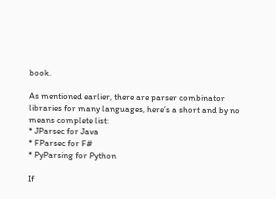book.

As mentioned earlier, there are parser combinator libraries for many languages, here’s a short and by no means complete list:
* JParsec for Java
* FParsec for F#
* PyParsing for Python

If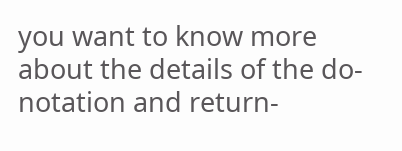you want to know more about the details of the do-notation and return-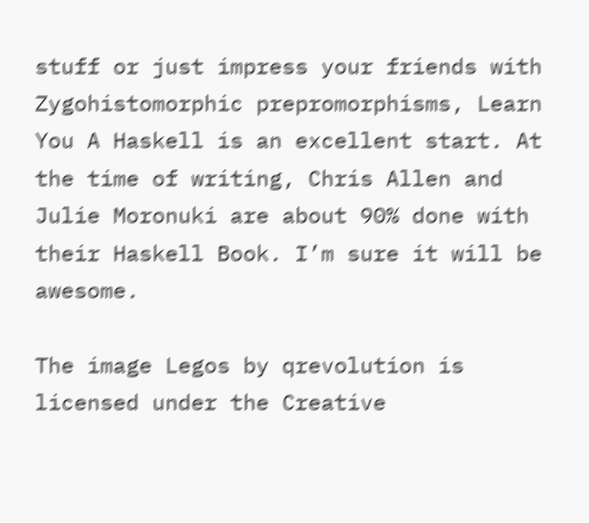stuff or just impress your friends with Zygohistomorphic prepromorphisms, Learn You A Haskell is an excellent start. At the time of writing, Chris Allen and Julie Moronuki are about 90% done with their Haskell Book. I’m sure it will be awesome.

The image Legos by qrevolution is licensed under the Creative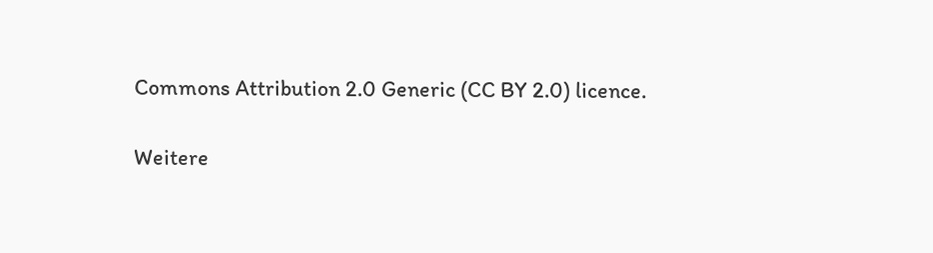Commons Attribution 2.0 Generic (CC BY 2.0) licence.

Weitere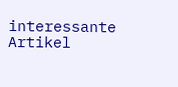interessante Artikel